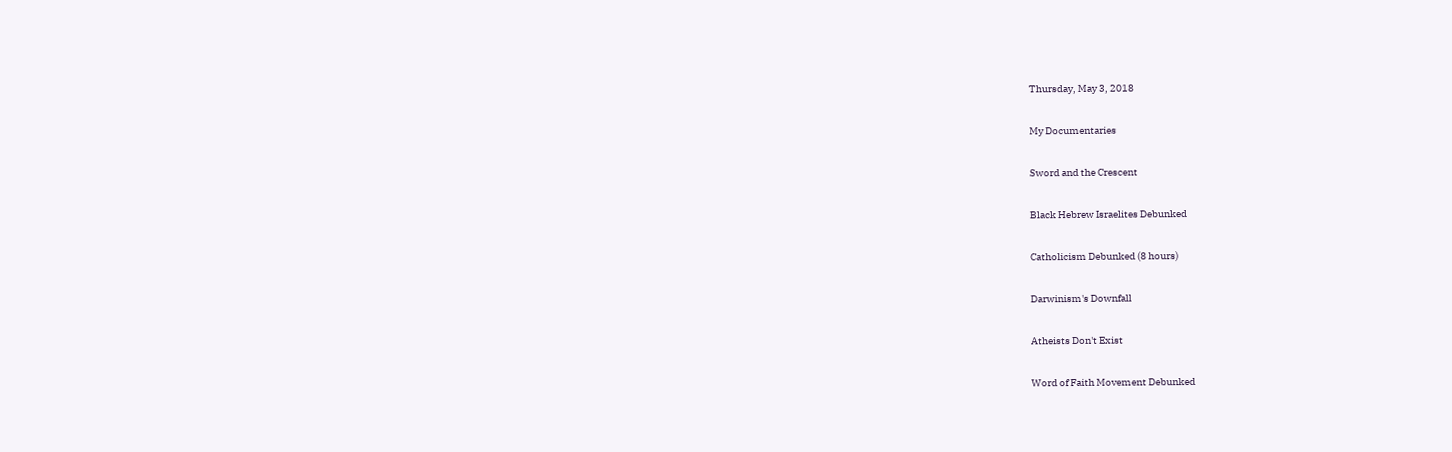Thursday, May 3, 2018

My Documentaries

Sword and the Crescent

Black Hebrew Israelites Debunked

Catholicism Debunked (8 hours)

Darwinism's Downfall

Atheists Don't Exist

Word of Faith Movement Debunked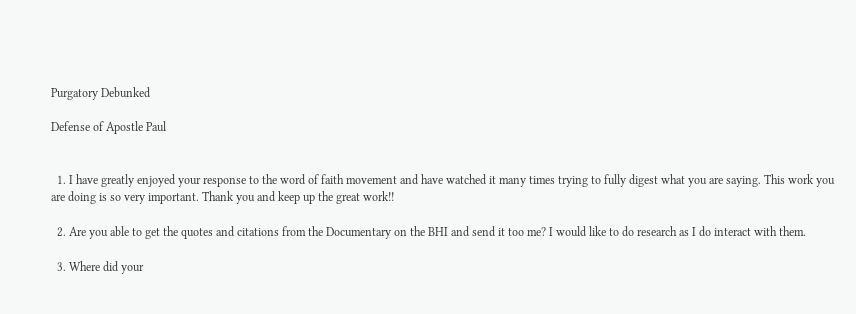Purgatory Debunked

Defense of Apostle Paul


  1. I have greatly enjoyed your response to the word of faith movement and have watched it many times trying to fully digest what you are saying. This work you are doing is so very important. Thank you and keep up the great work!!

  2. Are you able to get the quotes and citations from the Documentary on the BHI and send it too me? I would like to do research as I do interact with them.

  3. Where did your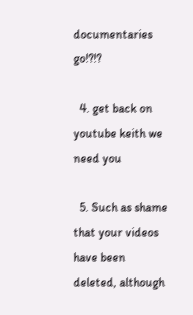documentaries go!?!?

  4. get back on youtube keith we need you

  5. Such as shame that your videos have been deleted, although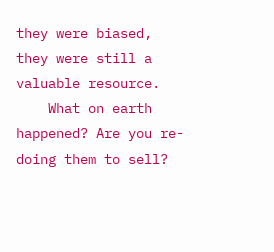they were biased, they were still a valuable resource.
    What on earth happened? Are you re-doing them to sell?